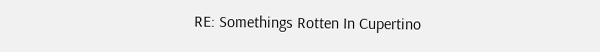RE: Somethings Rotten In Cupertino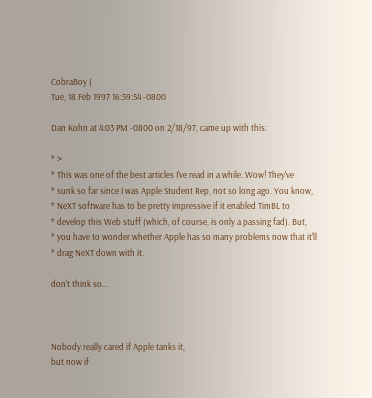CobraBoy (
Tue, 18 Feb 1997 16:59:54 -0800

Dan Kohn at 4:03 PM -0800 on 2/18/97, came up with this:

* >
* This was one of the best articles I've read in a while. Wow! They've
* sunk so far since I was Apple Student Rep, not so long ago. You know,
* NeXT software has to be pretty impressive if it enabled TimBL to
* develop this Web stuff (which, of course, is only a passing fad). But,
* you have to wonder whether Apple has so many problems now that it'll
* drag NeXT down with it.

don't think so...



Nobody really cared if Apple tanks it,
but now if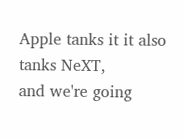Apple tanks it it also tanks NeXT,
and we're going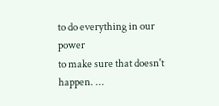to do everything in our power
to make sure that doesn't happen. ...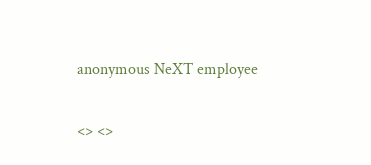anonymous NeXT employee

<> <>